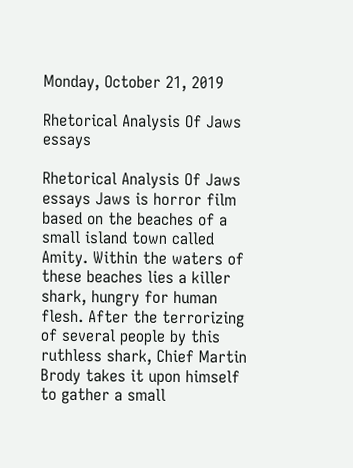Monday, October 21, 2019

Rhetorical Analysis Of Jaws essays

Rhetorical Analysis Of Jaws essays Jaws is horror film based on the beaches of a small island town called Amity. Within the waters of these beaches lies a killer shark, hungry for human flesh. After the terrorizing of several people by this ruthless shark, Chief Martin Brody takes it upon himself to gather a small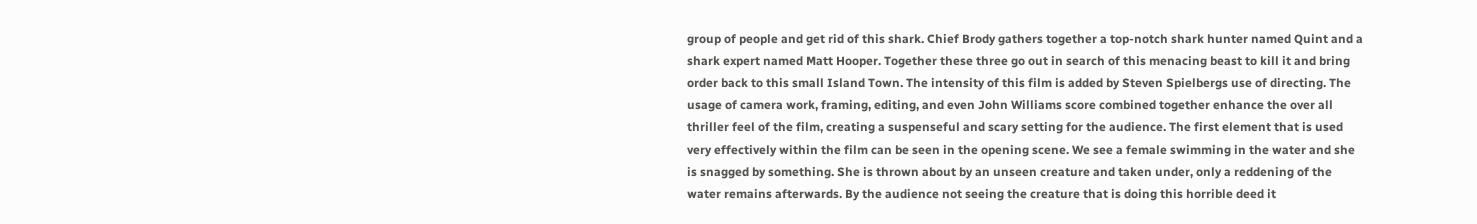group of people and get rid of this shark. Chief Brody gathers together a top-notch shark hunter named Quint and a shark expert named Matt Hooper. Together these three go out in search of this menacing beast to kill it and bring order back to this small Island Town. The intensity of this film is added by Steven Spielbergs use of directing. The usage of camera work, framing, editing, and even John Williams score combined together enhance the over all thriller feel of the film, creating a suspenseful and scary setting for the audience. The first element that is used very effectively within the film can be seen in the opening scene. We see a female swimming in the water and she is snagged by something. She is thrown about by an unseen creature and taken under, only a reddening of the water remains afterwards. By the audience not seeing the creature that is doing this horrible deed it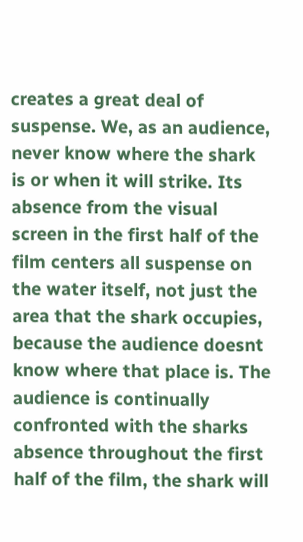creates a great deal of suspense. We, as an audience, never know where the shark is or when it will strike. Its absence from the visual screen in the first half of the film centers all suspense on the water itself, not just the area that the shark occupies, because the audience doesnt know where that place is. The audience is continually confronted with the sharks absence throughout the first half of the film, the shark will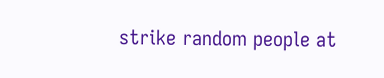strike random people at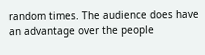random times. The audience does have an advantage over the people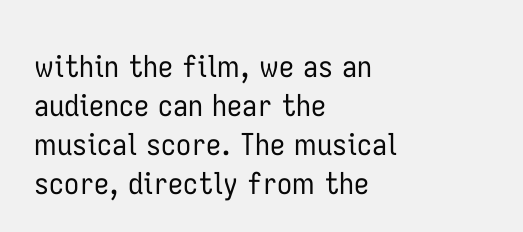within the film, we as an audience can hear the musical score. The musical score, directly from the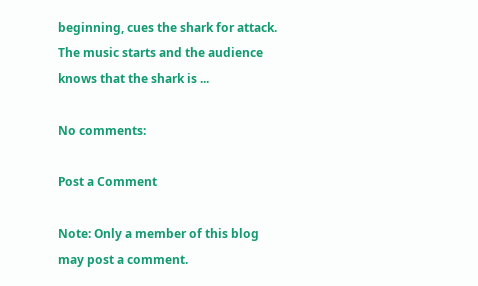beginning, cues the shark for attack. The music starts and the audience knows that the shark is ...

No comments:

Post a Comment

Note: Only a member of this blog may post a comment.